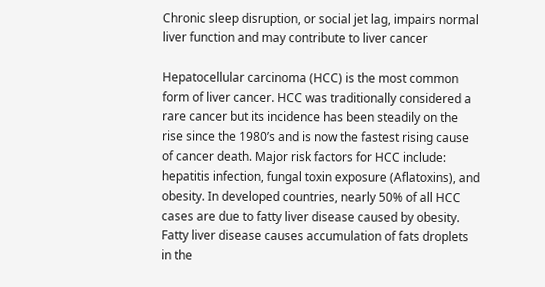Chronic sleep disruption, or social jet lag, impairs normal liver function and may contribute to liver cancer

Hepatocellular carcinoma (HCC) is the most common form of liver cancer. HCC was traditionally considered a rare cancer but its incidence has been steadily on the rise since the 1980’s and is now the fastest rising cause of cancer death. Major risk factors for HCC include: hepatitis infection, fungal toxin exposure (Aflatoxins), and obesity. In developed countries, nearly 50% of all HCC cases are due to fatty liver disease caused by obesity. Fatty liver disease causes accumulation of fats droplets in the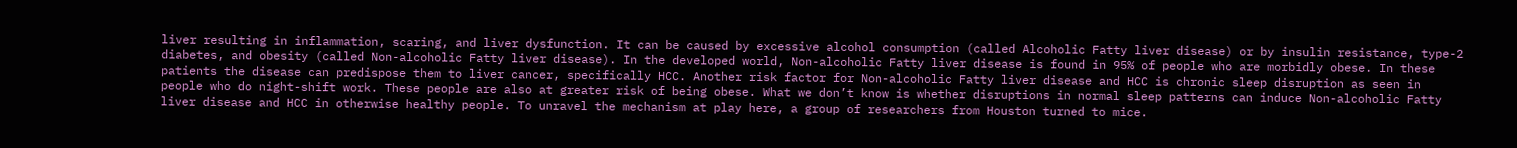liver resulting in inflammation, scaring, and liver dysfunction. It can be caused by excessive alcohol consumption (called Alcoholic Fatty liver disease) or by insulin resistance, type-2 diabetes, and obesity (called Non-alcoholic Fatty liver disease). In the developed world, Non-alcoholic Fatty liver disease is found in 95% of people who are morbidly obese. In these patients the disease can predispose them to liver cancer, specifically HCC. Another risk factor for Non-alcoholic Fatty liver disease and HCC is chronic sleep disruption as seen in people who do night-shift work. These people are also at greater risk of being obese. What we don’t know is whether disruptions in normal sleep patterns can induce Non-alcoholic Fatty liver disease and HCC in otherwise healthy people. To unravel the mechanism at play here, a group of researchers from Houston turned to mice.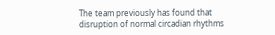The team previously has found that disruption of normal circadian rhythms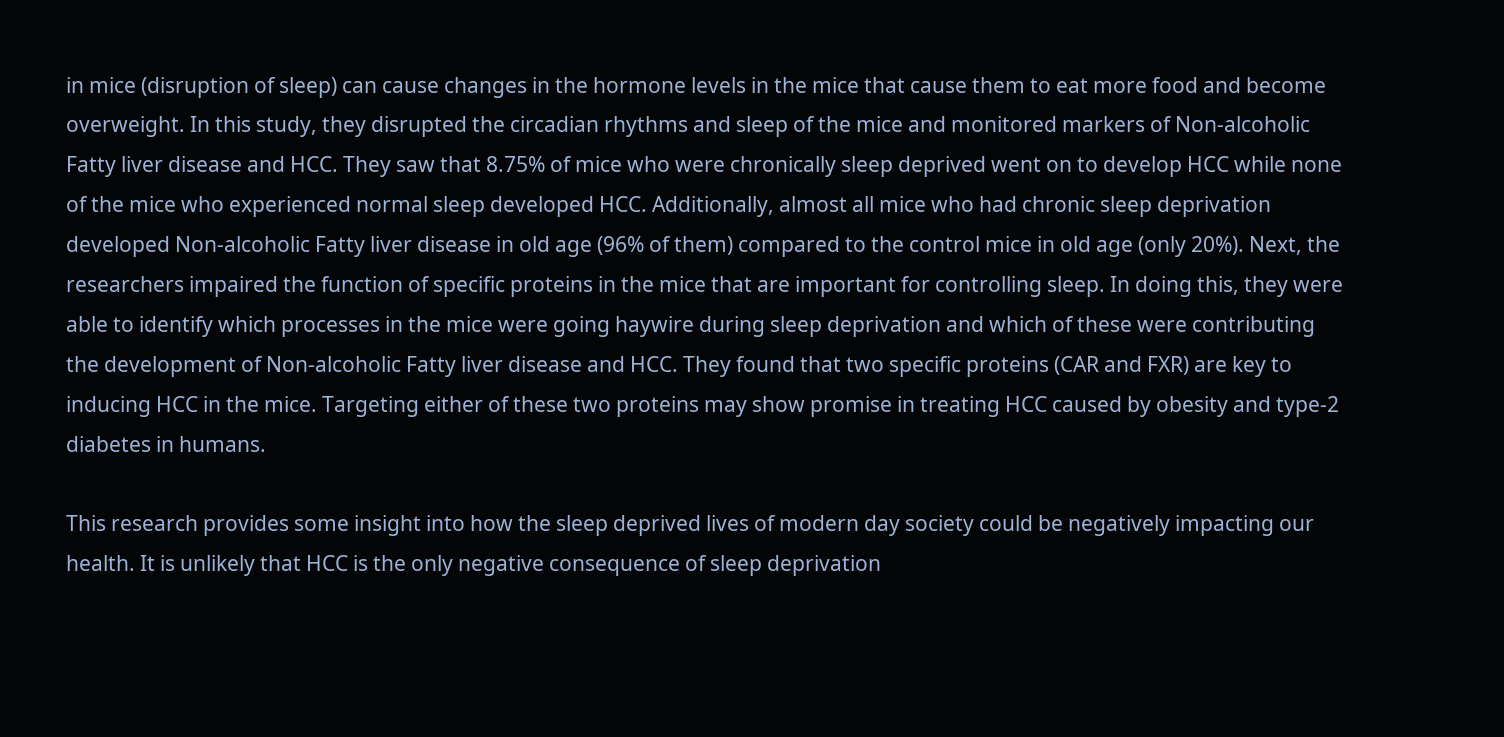in mice (disruption of sleep) can cause changes in the hormone levels in the mice that cause them to eat more food and become overweight. In this study, they disrupted the circadian rhythms and sleep of the mice and monitored markers of Non-alcoholic Fatty liver disease and HCC. They saw that 8.75% of mice who were chronically sleep deprived went on to develop HCC while none of the mice who experienced normal sleep developed HCC. Additionally, almost all mice who had chronic sleep deprivation developed Non-alcoholic Fatty liver disease in old age (96% of them) compared to the control mice in old age (only 20%). Next, the researchers impaired the function of specific proteins in the mice that are important for controlling sleep. In doing this, they were able to identify which processes in the mice were going haywire during sleep deprivation and which of these were contributing the development of Non-alcoholic Fatty liver disease and HCC. They found that two specific proteins (CAR and FXR) are key to inducing HCC in the mice. Targeting either of these two proteins may show promise in treating HCC caused by obesity and type-2 diabetes in humans.

This research provides some insight into how the sleep deprived lives of modern day society could be negatively impacting our health. It is unlikely that HCC is the only negative consequence of sleep deprivation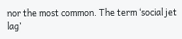nor the most common. The term ‘social jet lag’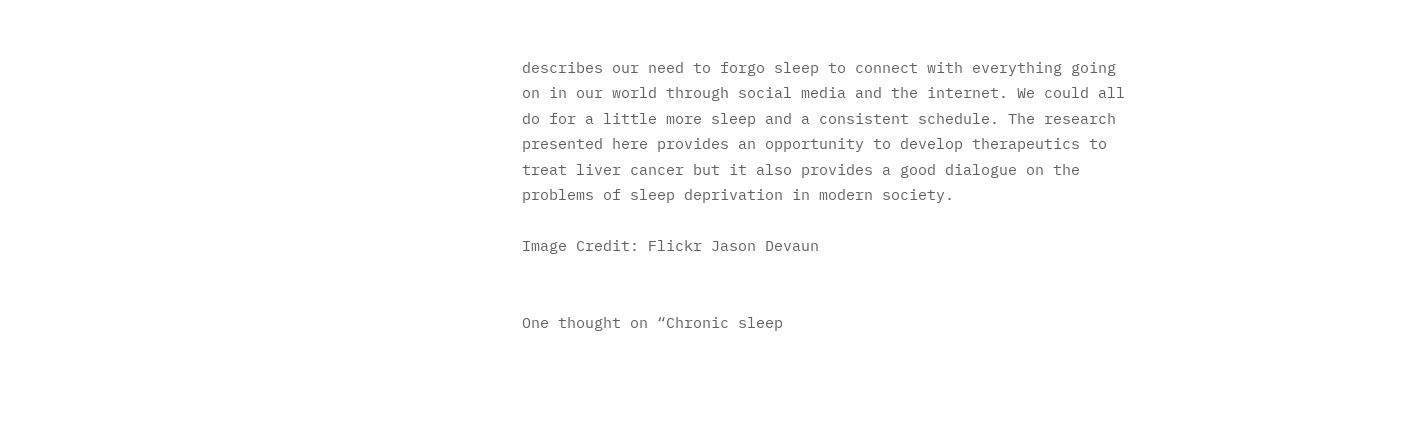describes our need to forgo sleep to connect with everything going on in our world through social media and the internet. We could all do for a little more sleep and a consistent schedule. The research presented here provides an opportunity to develop therapeutics to treat liver cancer but it also provides a good dialogue on the problems of sleep deprivation in modern society.

Image Credit: Flickr Jason Devaun


One thought on “Chronic sleep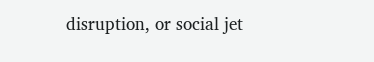disruption, or social jet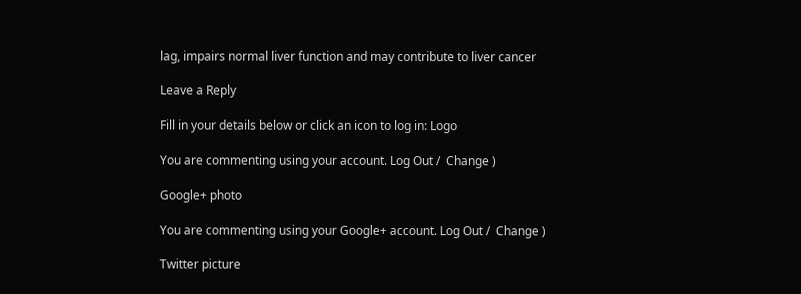lag, impairs normal liver function and may contribute to liver cancer

Leave a Reply

Fill in your details below or click an icon to log in: Logo

You are commenting using your account. Log Out /  Change )

Google+ photo

You are commenting using your Google+ account. Log Out /  Change )

Twitter picture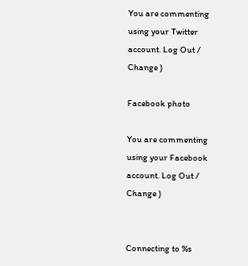You are commenting using your Twitter account. Log Out /  Change )

Facebook photo

You are commenting using your Facebook account. Log Out /  Change )


Connecting to %s